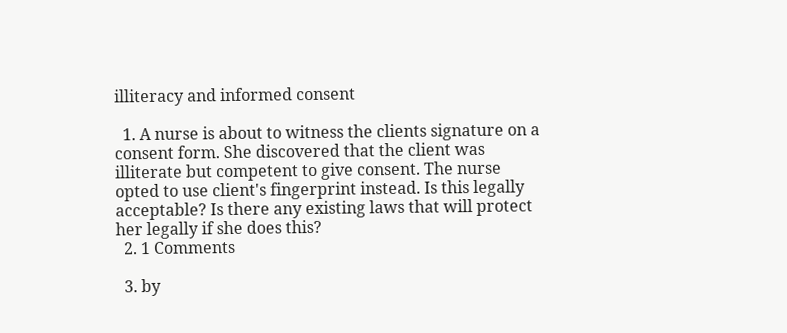illiteracy and informed consent

  1. A nurse is about to witness the clients signature on a consent form. She discovered that the client was illiterate but competent to give consent. The nurse opted to use client's fingerprint instead. Is this legally acceptable? Is there any existing laws that will protect her legally if she does this?
  2. 1 Comments

  3. by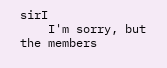sirI
    I'm sorry, but the members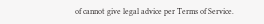of cannot give legal advice per Terms of Service.